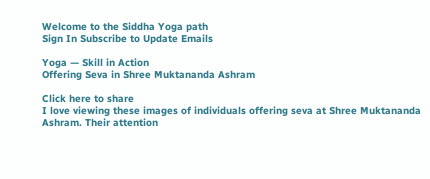Welcome to the Siddha Yoga path
Sign In Subscribe to Update Emails

Yoga — Skill in Action
Offering Seva in Shree Muktananda Ashram

Click here to share
I love viewing these images of individuals offering seva at Shree Muktananda Ashram. Their attention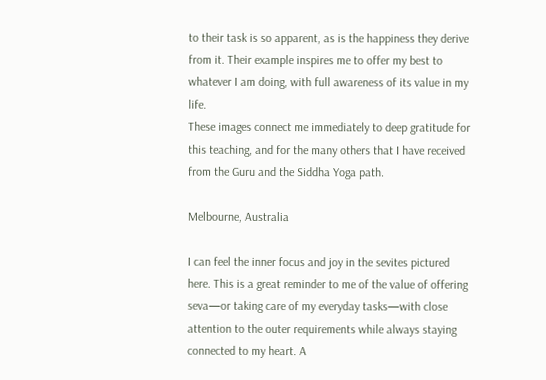to their task is so apparent, as is the happiness they derive from it. Their example inspires me to offer my best to whatever I am doing, with full awareness of its value in my life.
These images connect me immediately to deep gratitude for this teaching, and for the many others that I have received from the Guru and the Siddha Yoga path.

Melbourne, Australia

I can feel the inner focus and joy in the sevites pictured here. This is a great reminder to me of the value of offering seva—or taking care of my everyday tasks—with close attention to the outer requirements while always staying connected to my heart. A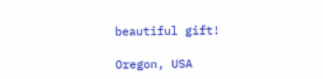beautiful gift!

Oregon, USA